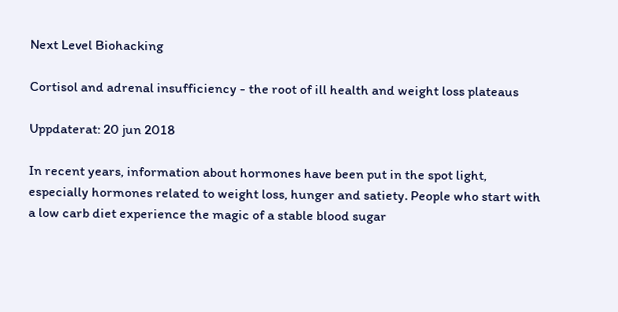Next Level Biohacking

Cortisol and adrenal insufficiency - the root of ill health and weight loss plateaus

Uppdaterat: 20 jun 2018

In recent years, information about hormones have been put in the spot light, especially hormones related to weight loss, hunger and satiety. People who start with a low carb diet experience the magic of a stable blood sugar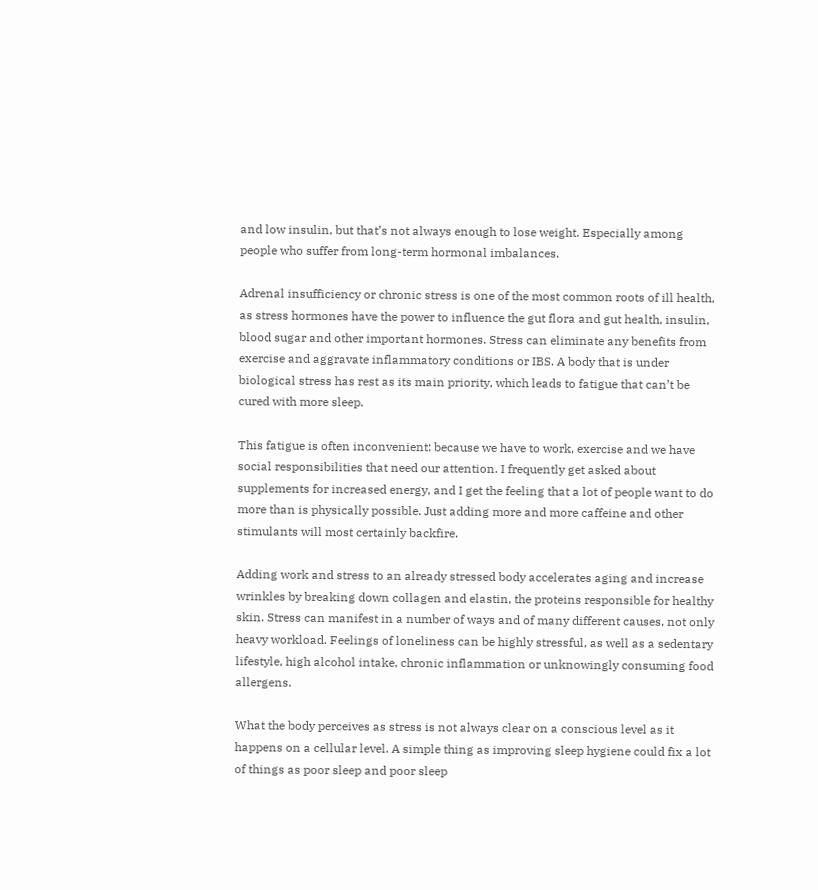and low insulin, but that’s not always enough to lose weight. Especially among people who suffer from long-term hormonal imbalances.

Adrenal insufficiency or chronic stress is one of the most common roots of ill health, as stress hormones have the power to influence the gut flora and gut health, insulin, blood sugar and other important hormones. Stress can eliminate any benefits from exercise and aggravate inflammatory conditions or IBS. A body that is under biological stress has rest as its main priority, which leads to fatigue that can’t be cured with more sleep.

This fatigue is often inconvenient: because we have to work, exercise and we have social responsibilities that need our attention. I frequently get asked about supplements for increased energy, and I get the feeling that a lot of people want to do more than is physically possible. Just adding more and more caffeine and other stimulants will most certainly backfire.

Adding work and stress to an already stressed body accelerates aging and increase wrinkles by breaking down collagen and elastin, the proteins responsible for healthy skin. Stress can manifest in a number of ways and of many different causes, not only heavy workload. Feelings of loneliness can be highly stressful, as well as a sedentary lifestyle, high alcohol intake, chronic inflammation or unknowingly consuming food allergens.

What the body perceives as stress is not always clear on a conscious level as it happens on a cellular level. A simple thing as improving sleep hygiene could fix a lot of things as poor sleep and poor sleep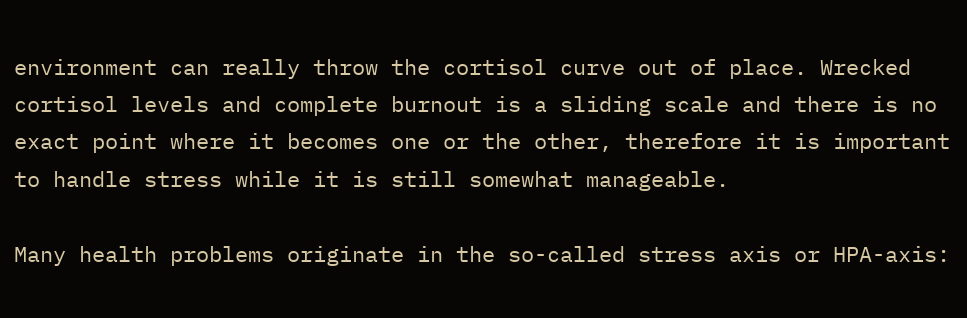environment can really throw the cortisol curve out of place. Wrecked cortisol levels and complete burnout is a sliding scale and there is no exact point where it becomes one or the other, therefore it is important to handle stress while it is still somewhat manageable.

Many health problems originate in the so-called stress axis or HPA-axis: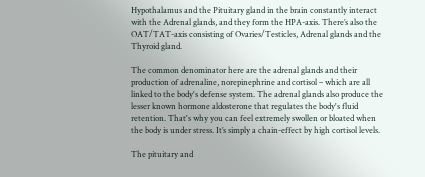Hypothalamus and the Pituitary gland in the brain constantly interact with the Adrenal glands, and they form the HPA-axis. There’s also the OAT/TAT-axis consisting of Ovaries/Testicles, Adrenal glands and the Thyroid gland.

The common denominator here are the adrenal glands and their production of adrenaline, norepinephrine and cortisol – which are all linked to the body's defense system. The adrenal glands also produce the lesser known hormone aldosterone that regulates the body's fluid retention. That's why you can feel extremely swollen or bloated when the body is under stress. It’s simply a chain-effect by high cortisol levels.

The pituitary and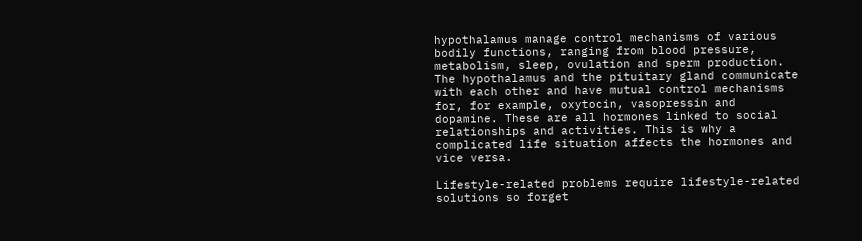hypothalamus manage control mechanisms of various bodily functions, ranging from blood pressure, metabolism, sleep, ovulation and sperm production. The hypothalamus and the pituitary gland communicate with each other and have mutual control mechanisms for, for example, oxytocin, vasopressin and dopamine. These are all hormones linked to social relationships and activities. This is why a complicated life situation affects the hormones and vice versa.

Lifestyle-related problems require lifestyle-related solutions so forget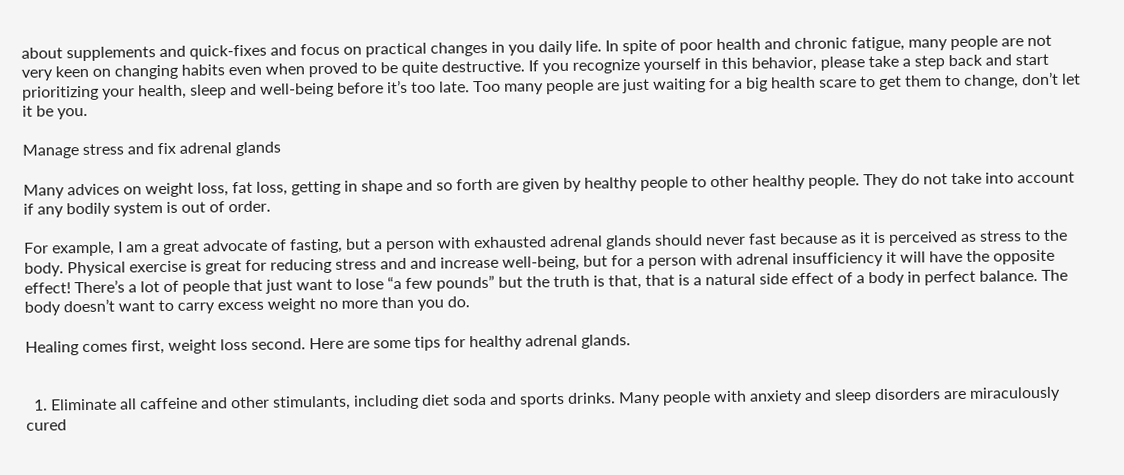about supplements and quick-fixes and focus on practical changes in you daily life. In spite of poor health and chronic fatigue, many people are not very keen on changing habits even when proved to be quite destructive. If you recognize yourself in this behavior, please take a step back and start prioritizing your health, sleep and well-being before it’s too late. Too many people are just waiting for a big health scare to get them to change, don’t let it be you.

Manage stress and fix adrenal glands

Many advices on weight loss, fat loss, getting in shape and so forth are given by healthy people to other healthy people. They do not take into account if any bodily system is out of order.

For example, I am a great advocate of fasting, but a person with exhausted adrenal glands should never fast because as it is perceived as stress to the body. Physical exercise is great for reducing stress and and increase well-being, but for a person with adrenal insufficiency it will have the opposite effect! There’s a lot of people that just want to lose “a few pounds” but the truth is that, that is a natural side effect of a body in perfect balance. The body doesn’t want to carry excess weight no more than you do.

Healing comes first, weight loss second. Here are some tips for healthy adrenal glands.


  1. Eliminate all caffeine and other stimulants, including diet soda and sports drinks. Many people with anxiety and sleep disorders are miraculously cured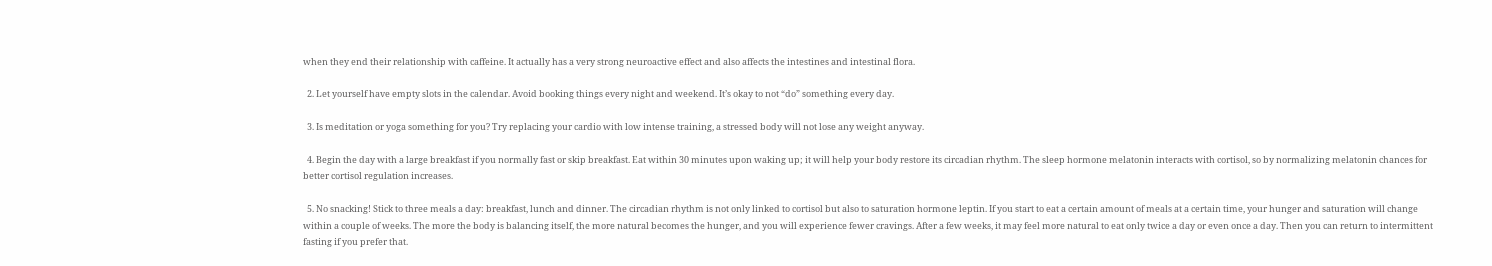when they end their relationship with caffeine. It actually has a very strong neuroactive effect and also affects the intestines and intestinal flora.

  2. Let yourself have empty slots in the calendar. Avoid booking things every night and weekend. It’s okay to not “do” something every day.

  3. Is meditation or yoga something for you? Try replacing your cardio with low intense training, a stressed body will not lose any weight anyway.

  4. Begin the day with a large breakfast if you normally fast or skip breakfast. Eat within 30 minutes upon waking up; it will help your body restore its circadian rhythm. The sleep hormone melatonin interacts with cortisol, so by normalizing melatonin chances for better cortisol regulation increases.

  5. No snacking! Stick to three meals a day: breakfast, lunch and dinner. The circadian rhythm is not only linked to cortisol but also to saturation hormone leptin. If you start to eat a certain amount of meals at a certain time, your hunger and saturation will change within a couple of weeks. The more the body is balancing itself, the more natural becomes the hunger, and you will experience fewer cravings. After a few weeks, it may feel more natural to eat only twice a day or even once a day. Then you can return to intermittent fasting if you prefer that.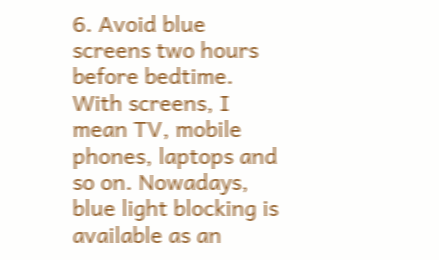6. Avoid blue screens two hours before bedtime. With screens, I mean TV, mobile phones, laptops and so on. Nowadays, blue light blocking is available as an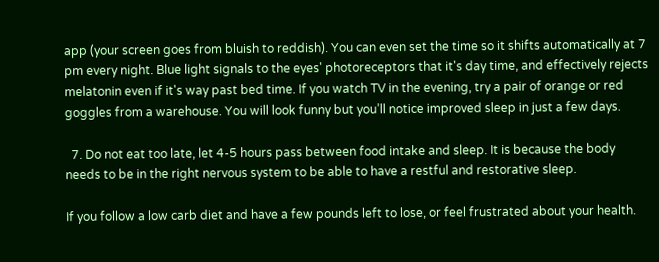app (your screen goes from bluish to reddish). You can even set the time so it shifts automatically at 7 pm every night. Blue light signals to the eyes' photoreceptors that it's day time, and effectively rejects melatonin even if it's way past bed time. If you watch TV in the evening, try a pair of orange or red goggles from a warehouse. You will look funny but you’ll notice improved sleep in just a few days.

  7. Do not eat too late, let 4-5 hours pass between food intake and sleep. It is because the body needs to be in the right nervous system to be able to have a restful and restorative sleep.

If you follow a low carb diet and have a few pounds left to lose, or feel frustrated about your health.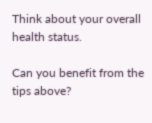Think about your overall health status.

Can you benefit from the tips above?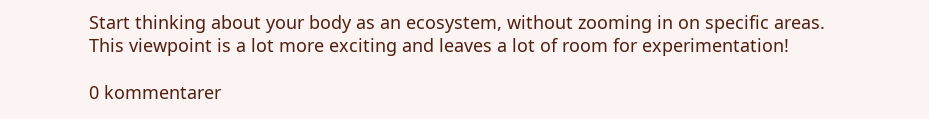Start thinking about your body as an ecosystem, without zooming in on specific areas. This viewpoint is a lot more exciting and leaves a lot of room for experimentation!

0 kommentarer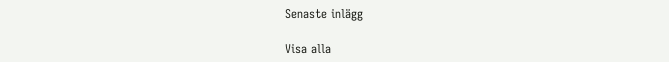Senaste inlägg

Visa alla